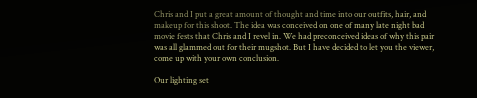Chris and I put a great amount of thought and time into our outfits, hair, and makeup for this shoot. The idea was conceived on one of many late night bad movie fests that Chris and I revel in. We had preconceived ideas of why this pair was all glammed out for their mugshot. But I have decided to let you the viewer, come up with your own conclusion.

Our lighting set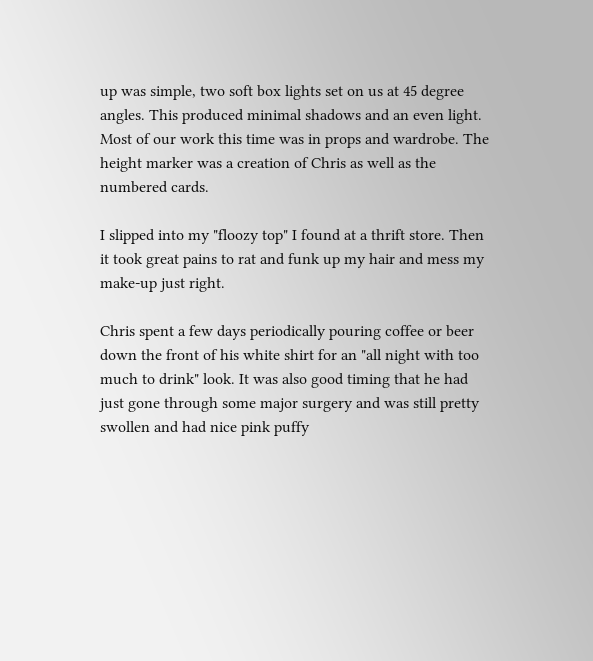up was simple, two soft box lights set on us at 45 degree angles. This produced minimal shadows and an even light. Most of our work this time was in props and wardrobe. The height marker was a creation of Chris as well as the numbered cards.

I slipped into my "floozy top" I found at a thrift store. Then it took great pains to rat and funk up my hair and mess my make-up just right.

Chris spent a few days periodically pouring coffee or beer down the front of his white shirt for an "all night with too much to drink" look. It was also good timing that he had just gone through some major surgery and was still pretty swollen and had nice pink puffy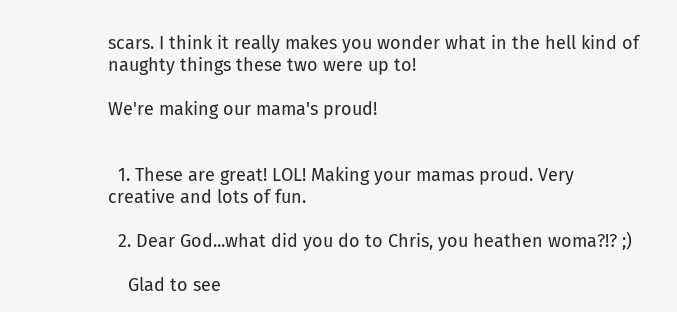scars. I think it really makes you wonder what in the hell kind of naughty things these two were up to!

We're making our mama's proud!


  1. These are great! LOL! Making your mamas proud. Very creative and lots of fun.

  2. Dear God...what did you do to Chris, you heathen woma?!? ;)

    Glad to see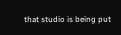that studio is being put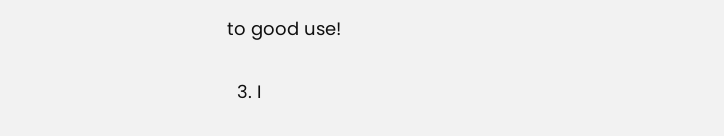to good use!

  3. I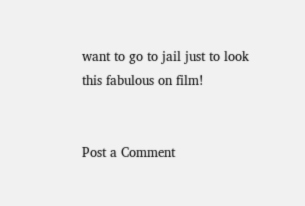want to go to jail just to look this fabulous on film!


Post a Comment